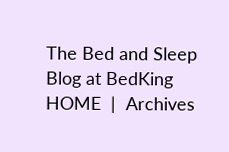The Bed and Sleep Blog at BedKing
HOME  |  Archives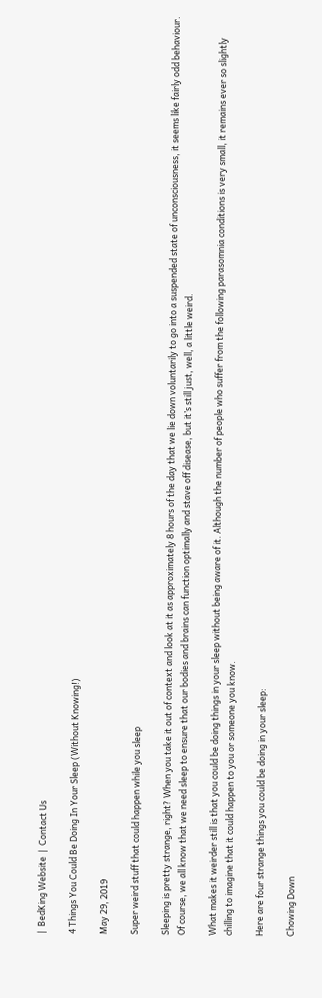|  BedKing Website  |  Contact Us

4 Things You Could Be Doing In Your Sleep (Without Knowing!)

May 29, 2019

Super weird stuff that could happen while you sleep

Sleeping is pretty strange, right? When you take it out of context and look at it as approximately 8 hours of the day that we lie down voluntarily to go into a suspended state of unconsciousness, it seems like fairly odd behaviour. Of course, we all know that we need sleep to ensure that our bodies and brains can function optimally and stave off disease, but it’s still just, well, a little weird.

What makes it weirder still is that you could be doing things in your sleep without being aware of it. Although the number of people who suffer from the following parasomnia conditions is very small, it remains ever so slightly chilling to imagine that it could happen to you or someone you know.

Here are four strange things you could be doing in your sleep:

Chowing Down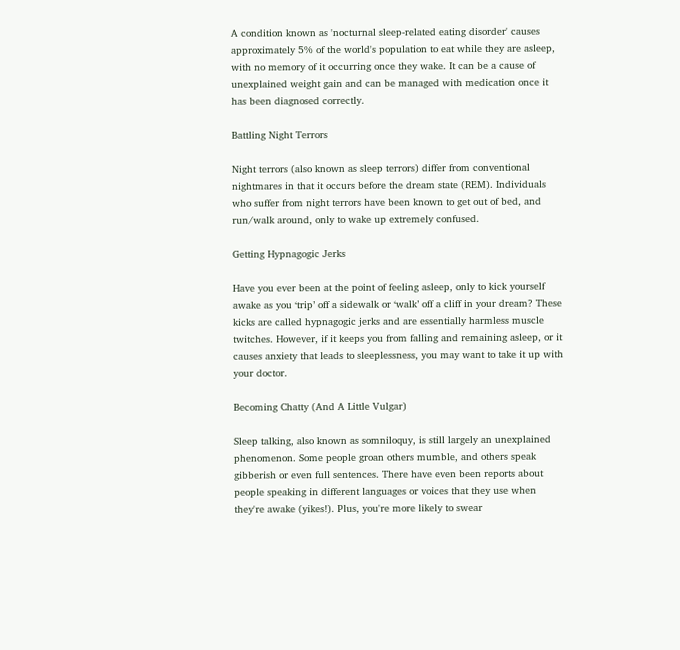A condition known as 'nocturnal sleep-related eating disorder' causes approximately 5% of the world's population to eat while they are asleep, with no memory of it occurring once they wake. It can be a cause of unexplained weight gain and can be managed with medication once it has been diagnosed correctly.

Battling Night Terrors

Night terrors (also known as sleep terrors) differ from conventional nightmares in that it occurs before the dream state (REM). Individuals who suffer from night terrors have been known to get out of bed, and run/walk around, only to wake up extremely confused.

Getting Hypnagogic Jerks

Have you ever been at the point of feeling asleep, only to kick yourself awake as you ‘trip’ off a sidewalk or ‘walk’ off a cliff in your dream? These kicks are called hypnagogic jerks and are essentially harmless muscle twitches. However, if it keeps you from falling and remaining asleep, or it causes anxiety that leads to sleeplessness, you may want to take it up with your doctor.

Becoming Chatty (And A Little Vulgar)

Sleep talking, also known as somniloquy, is still largely an unexplained phenomenon. Some people groan others mumble, and others speak gibberish or even full sentences. There have even been reports about people speaking in different languages or voices that they use when they're awake (yikes!). Plus, you're more likely to swear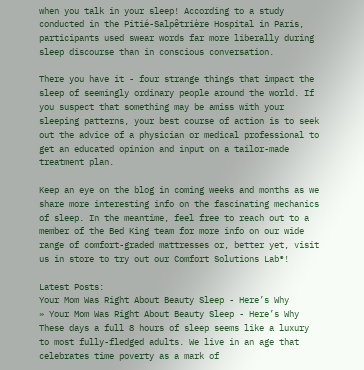when you talk in your sleep! According to a study conducted in the Pitié-Salpêtrière Hospital in Paris, participants used swear words far more liberally during sleep discourse than in conscious conversation.

There you have it - four strange things that impact the sleep of seemingly ordinary people around the world. If you suspect that something may be amiss with your sleeping patterns, your best course of action is to seek out the advice of a physician or medical professional to get an educated opinion and input on a tailor-made treatment plan.

Keep an eye on the blog in coming weeks and months as we share more interesting info on the fascinating mechanics of sleep. In the meantime, feel free to reach out to a member of the Bed King team for more info on our wide range of comfort-graded mattresses or, better yet, visit us in store to try out our Comfort Solutions Lab®!

Latest Posts:
Your Mom Was Right About Beauty Sleep - Here’s Why
» Your Mom Was Right About Beauty Sleep - Here’s Why These days a full 8 hours of sleep seems like a luxury to most fully-fledged adults. We live in an age that celebrates time poverty as a mark of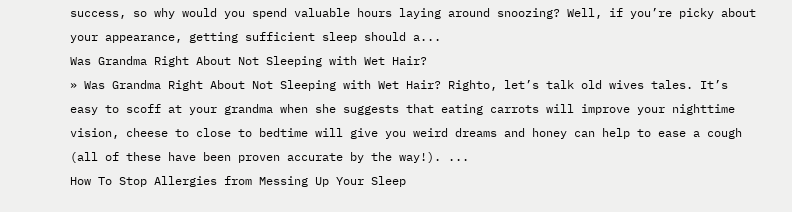success, so why would you spend valuable hours laying around snoozing? Well, if you’re picky about your appearance, getting sufficient sleep should a...
Was Grandma Right About Not Sleeping with Wet Hair?
» Was Grandma Right About Not Sleeping with Wet Hair? Righto, let’s talk old wives tales. It’s easy to scoff at your grandma when she suggests that eating carrots will improve your nighttime vision, cheese to close to bedtime will give you weird dreams and honey can help to ease a cough (all of these have been proven accurate by the way!). ...
How To Stop Allergies from Messing Up Your Sleep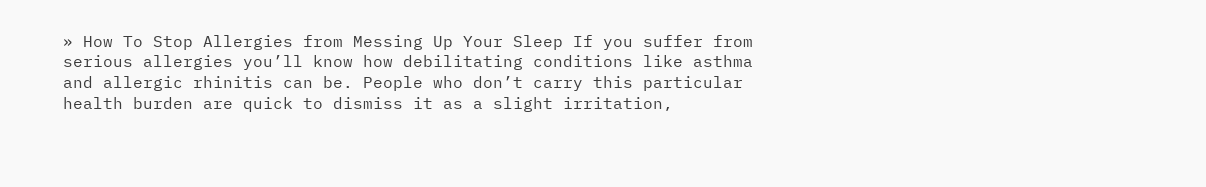» How To Stop Allergies from Messing Up Your Sleep If you suffer from serious allergies you’ll know how debilitating conditions like asthma and allergic rhinitis can be. People who don’t carry this particular health burden are quick to dismiss it as a slight irritation,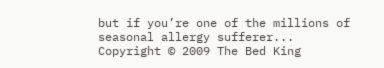but if you’re one of the millions of seasonal allergy sufferer...
Copyright © 2009 The Bed King